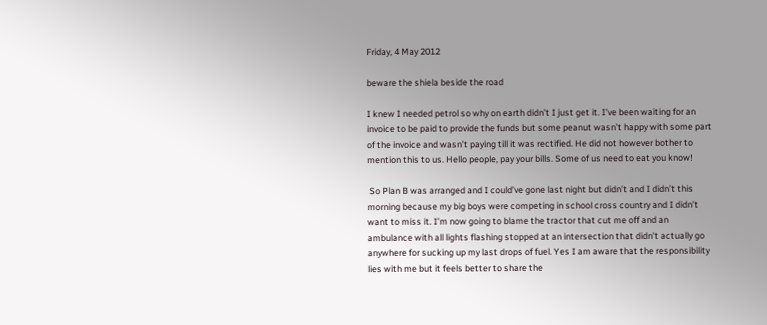Friday, 4 May 2012

beware the shiela beside the road

I knew I needed petrol so why on earth didn’t I just get it. I’ve been waiting for an invoice to be paid to provide the funds but some peanut wasn’t happy with some part of the invoice and wasn’t paying till it was rectified. He did not however bother to mention this to us. Hello people, pay your bills. Some of us need to eat you know!

 So Plan B was arranged and I could’ve gone last night but didn’t and I didn’t this morning because my big boys were competing in school cross country and I didn’t want to miss it. I’m now going to blame the tractor that cut me off and an ambulance with all lights flashing stopped at an intersection that didn’t actually go anywhere for sucking up my last drops of fuel. Yes I am aware that the responsibility lies with me but it feels better to share the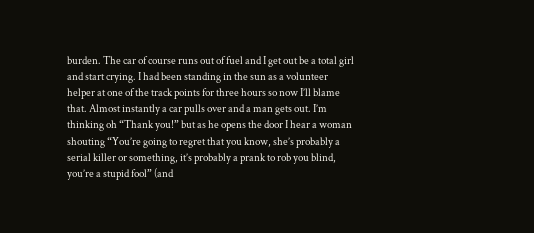burden. The car of course runs out of fuel and I get out be a total girl and start crying. I had been standing in the sun as a volunteer helper at one of the track points for three hours so now I’ll blame that. Almost instantly a car pulls over and a man gets out. I’m thinking oh “Thank you!” but as he opens the door I hear a woman shouting “You’re going to regret that you know, she’s probably a serial killer or something, it’s probably a prank to rob you blind, you’re a stupid fool” (and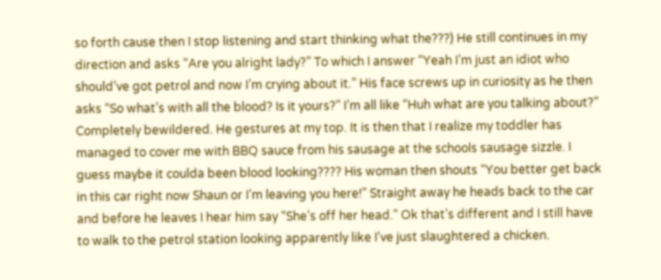so forth cause then I stop listening and start thinking what the???) He still continues in my direction and asks “Are you alright lady?” To which I answer “Yeah I’m just an idiot who should’ve got petrol and now I’m crying about it.” His face screws up in curiosity as he then asks “So what’s with all the blood? Is it yours?” I’m all like “Huh what are you talking about?” Completely bewildered. He gestures at my top. It is then that I realize my toddler has managed to cover me with BBQ sauce from his sausage at the schools sausage sizzle. I guess maybe it coulda been blood looking???? His woman then shouts “You better get back in this car right now Shaun or I’m leaving you here!” Straight away he heads back to the car and before he leaves I hear him say “She’s off her head.” Ok that’s different and I still have to walk to the petrol station looking apparently like I've just slaughtered a chicken.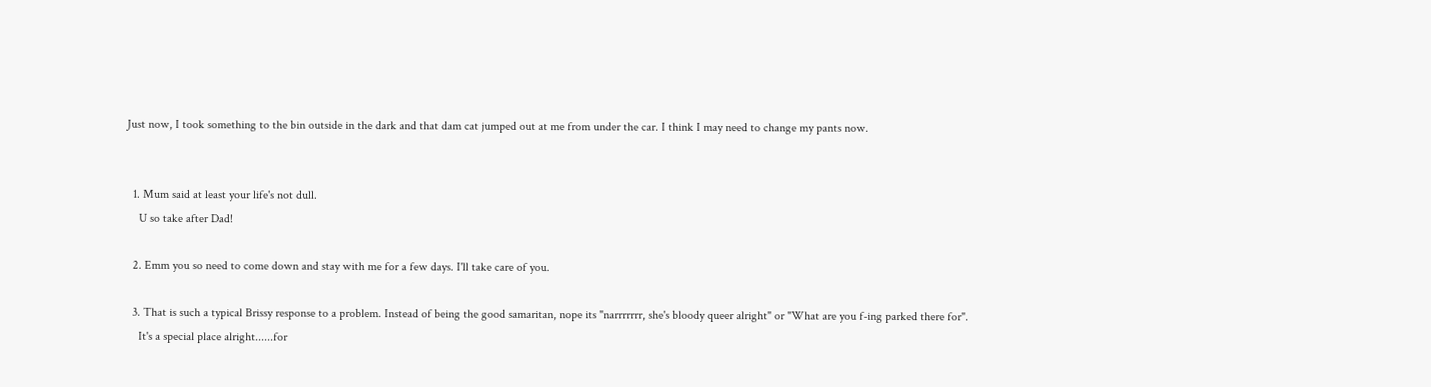Just now, I took something to the bin outside in the dark and that dam cat jumped out at me from under the car. I think I may need to change my pants now.


  1. Mum said at least your life's not dull.
    U so take after Dad!

  2. Emm you so need to come down and stay with me for a few days. I'll take care of you.

  3. That is such a typical Brissy response to a problem. Instead of being the good samaritan, nope its "narrrrrrr, she's bloody queer alright" or "What are you f-ing parked there for".
    It's a special place alright......for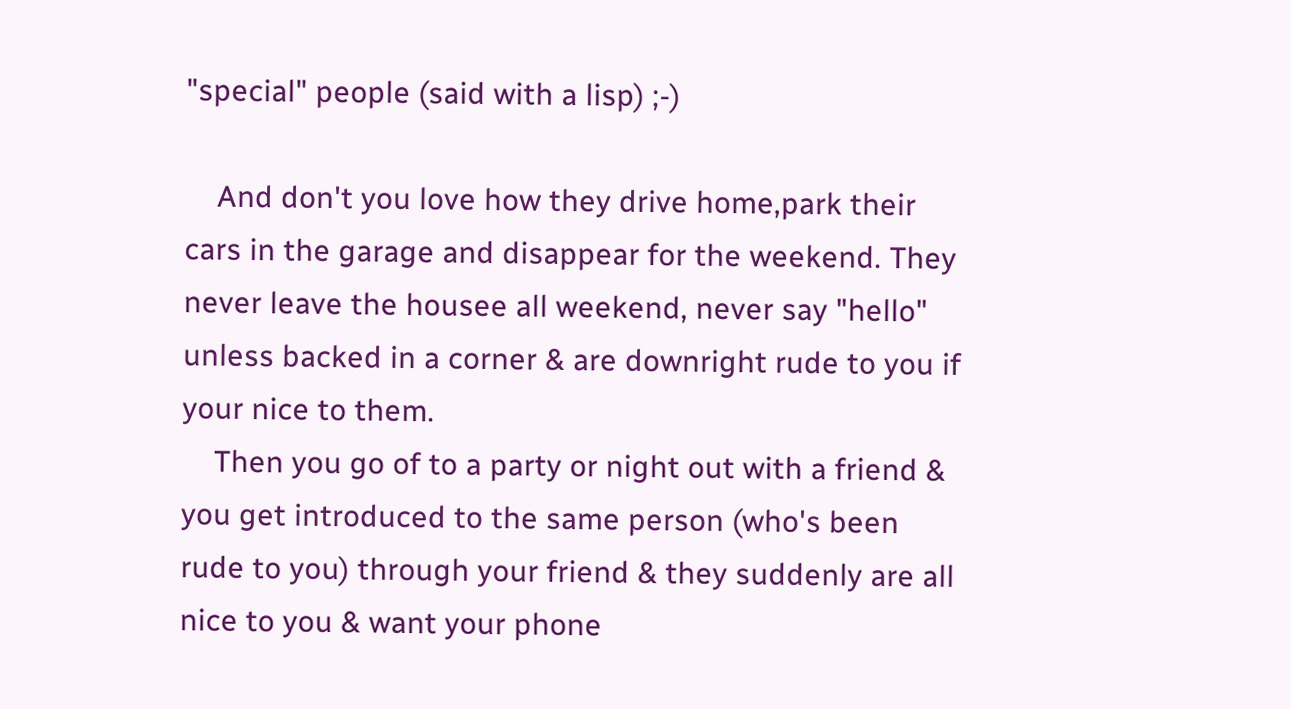"special" people (said with a lisp) ;-)

    And don't you love how they drive home,park their cars in the garage and disappear for the weekend. They never leave the housee all weekend, never say "hello" unless backed in a corner & are downright rude to you if your nice to them.
    Then you go of to a party or night out with a friend & you get introduced to the same person (who's been rude to you) through your friend & they suddenly are all nice to you & want your phone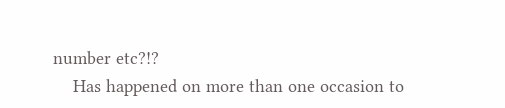number etc?!?
    Has happened on more than one occasion to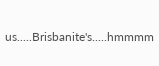us.....Brisbanite's.....hmmmm